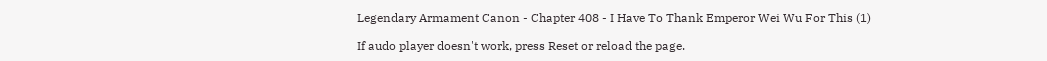Legendary Armament Canon - Chapter 408 - I Have To Thank Emperor Wei Wu For This (1)

If audo player doesn't work, press Reset or reload the page.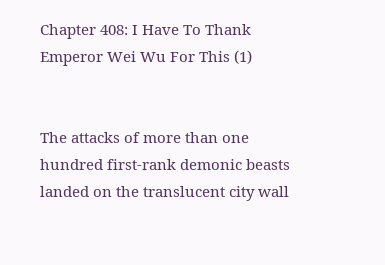Chapter 408: I Have To Thank Emperor Wei Wu For This (1)


The attacks of more than one hundred first-rank demonic beasts landed on the translucent city wall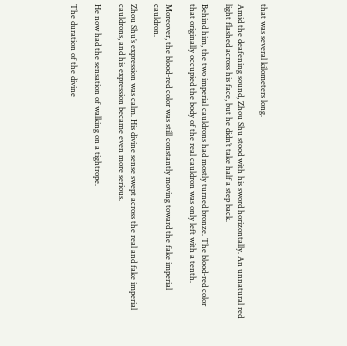that was several kilometers long.

Amid the deafening sound, Zhou Shu stood with his sword horizontally. An unnatural red light flashed across his face, but he didn’t take half a step back.

Behind him, the two imperial cauldrons had mostly turned bronze. The blood-red color that originally occupied the body of the real cauldron was only left with a tenth.

Moreover, the blood-red color was still constantly moving toward the fake imperial cauldron.

Zhou Shu’s expression was calm. His divine sense swept across the real and fake imperial cauldrons, and his expression became even more serious.

He now had the sensation of walking on a tightrope.

The duration of the divine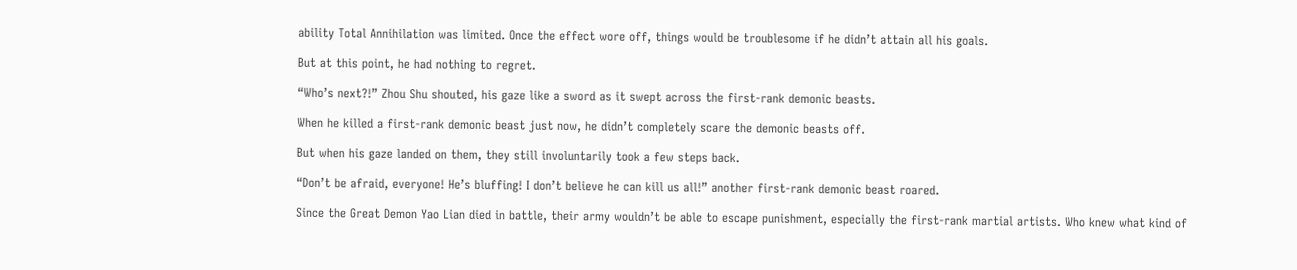ability Total Annihilation was limited. Once the effect wore off, things would be troublesome if he didn’t attain all his goals.

But at this point, he had nothing to regret.

“Who’s next?!” Zhou Shu shouted, his gaze like a sword as it swept across the first-rank demonic beasts.

When he killed a first-rank demonic beast just now, he didn’t completely scare the demonic beasts off.

But when his gaze landed on them, they still involuntarily took a few steps back.

“Don’t be afraid, everyone! He’s bluffing! I don’t believe he can kill us all!” another first-rank demonic beast roared.

Since the Great Demon Yao Lian died in battle, their army wouldn’t be able to escape punishment, especially the first-rank martial artists. Who knew what kind of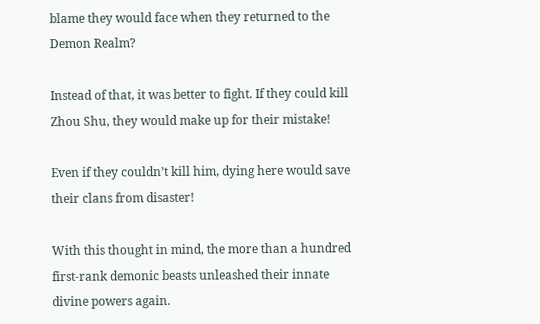blame they would face when they returned to the Demon Realm?

Instead of that, it was better to fight. If they could kill Zhou Shu, they would make up for their mistake!

Even if they couldn’t kill him, dying here would save their clans from disaster!

With this thought in mind, the more than a hundred first-rank demonic beasts unleashed their innate divine powers again.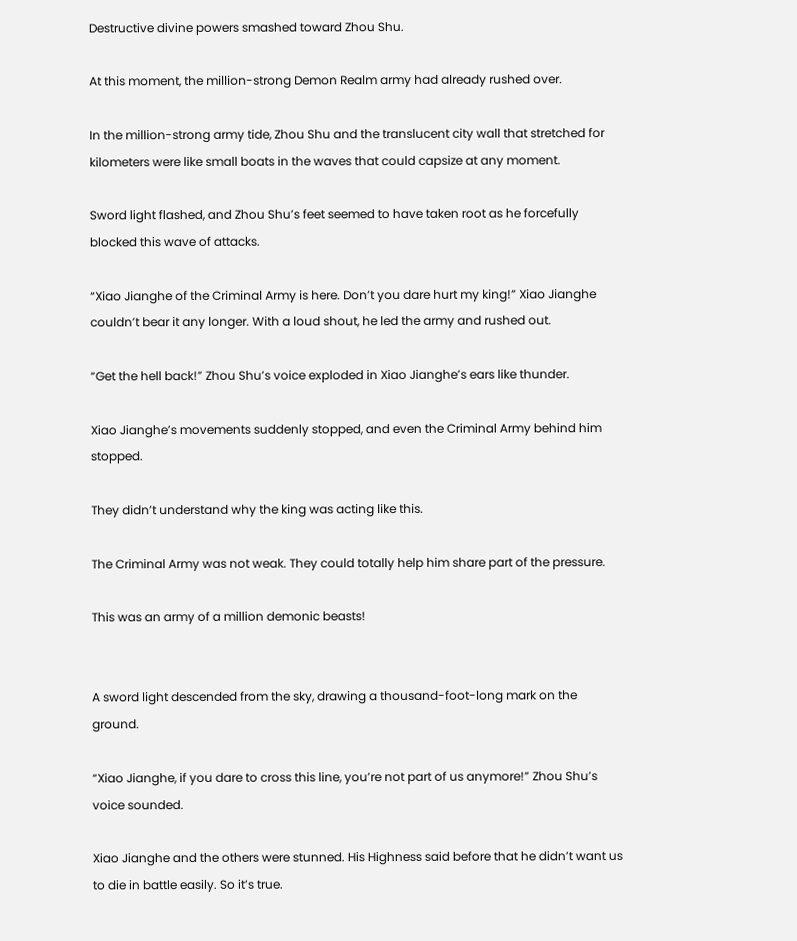Destructive divine powers smashed toward Zhou Shu.

At this moment, the million-strong Demon Realm army had already rushed over.

In the million-strong army tide, Zhou Shu and the translucent city wall that stretched for kilometers were like small boats in the waves that could capsize at any moment.

Sword light flashed, and Zhou Shu’s feet seemed to have taken root as he forcefully blocked this wave of attacks.

“Xiao Jianghe of the Criminal Army is here. Don’t you dare hurt my king!” Xiao Jianghe couldn’t bear it any longer. With a loud shout, he led the army and rushed out.

“Get the hell back!” Zhou Shu’s voice exploded in Xiao Jianghe’s ears like thunder.

Xiao Jianghe’s movements suddenly stopped, and even the Criminal Army behind him stopped.

They didn’t understand why the king was acting like this.

The Criminal Army was not weak. They could totally help him share part of the pressure.

This was an army of a million demonic beasts!


A sword light descended from the sky, drawing a thousand-foot-long mark on the ground.

“Xiao Jianghe, if you dare to cross this line, you’re not part of us anymore!” Zhou Shu’s voice sounded.

Xiao Jianghe and the others were stunned. His Highness said before that he didn’t want us to die in battle easily. So it’s true.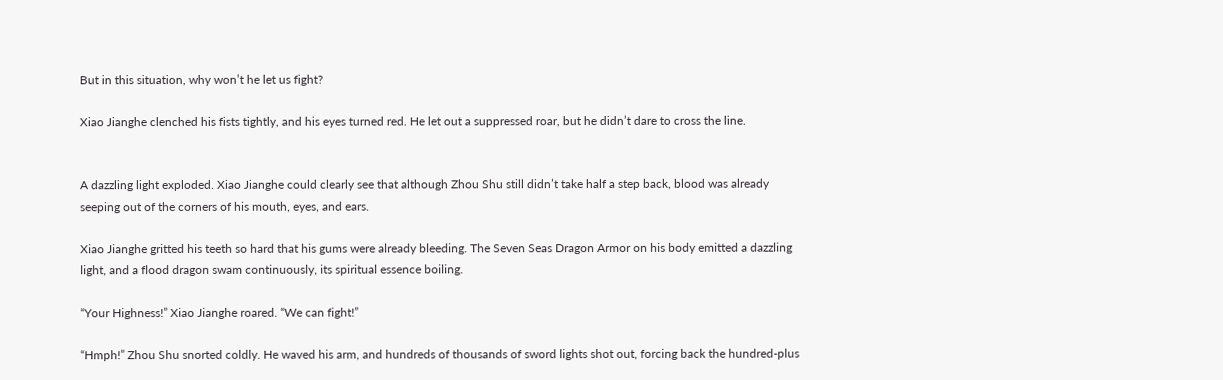But in this situation, why won’t he let us fight?

Xiao Jianghe clenched his fists tightly, and his eyes turned red. He let out a suppressed roar, but he didn’t dare to cross the line.


A dazzling light exploded. Xiao Jianghe could clearly see that although Zhou Shu still didn’t take half a step back, blood was already seeping out of the corners of his mouth, eyes, and ears.

Xiao Jianghe gritted his teeth so hard that his gums were already bleeding. The Seven Seas Dragon Armor on his body emitted a dazzling light, and a flood dragon swam continuously, its spiritual essence boiling.

“Your Highness!” Xiao Jianghe roared. “We can fight!”

“Hmph!” Zhou Shu snorted coldly. He waved his arm, and hundreds of thousands of sword lights shot out, forcing back the hundred-plus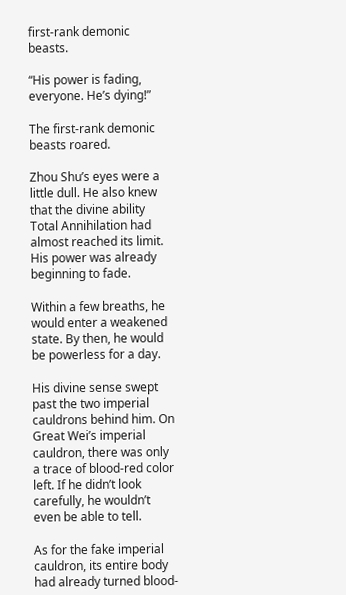first-rank demonic beasts.

“His power is fading, everyone. He’s dying!”

The first-rank demonic beasts roared.

Zhou Shu’s eyes were a little dull. He also knew that the divine ability Total Annihilation had almost reached its limit. His power was already beginning to fade.

Within a few breaths, he would enter a weakened state. By then, he would be powerless for a day.

His divine sense swept past the two imperial cauldrons behind him. On Great Wei’s imperial cauldron, there was only a trace of blood-red color left. If he didn’t look carefully, he wouldn’t even be able to tell.

As for the fake imperial cauldron, its entire body had already turned blood-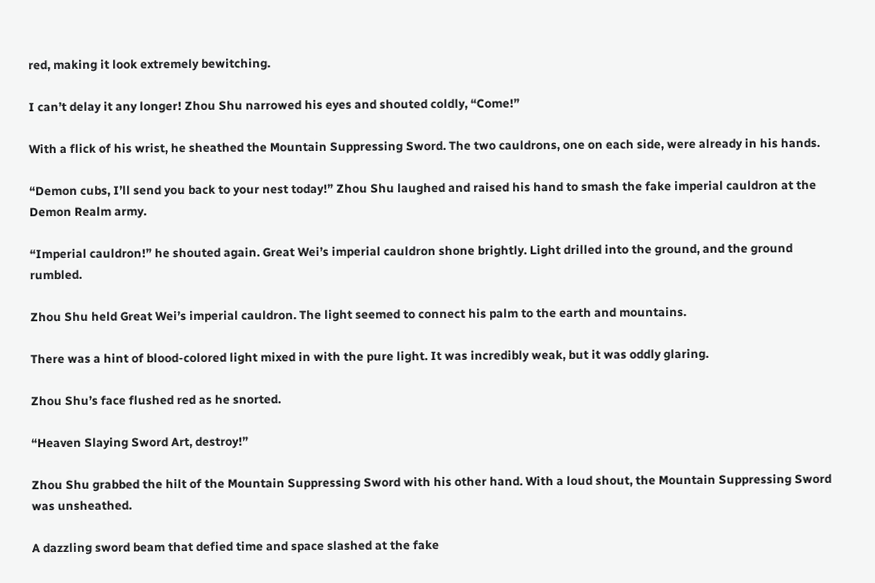red, making it look extremely bewitching.

I can’t delay it any longer! Zhou Shu narrowed his eyes and shouted coldly, “Come!”

With a flick of his wrist, he sheathed the Mountain Suppressing Sword. The two cauldrons, one on each side, were already in his hands.

“Demon cubs, I’ll send you back to your nest today!” Zhou Shu laughed and raised his hand to smash the fake imperial cauldron at the Demon Realm army.

“Imperial cauldron!” he shouted again. Great Wei’s imperial cauldron shone brightly. Light drilled into the ground, and the ground rumbled.

Zhou Shu held Great Wei’s imperial cauldron. The light seemed to connect his palm to the earth and mountains.

There was a hint of blood-colored light mixed in with the pure light. It was incredibly weak, but it was oddly glaring.

Zhou Shu’s face flushed red as he snorted.

“Heaven Slaying Sword Art, destroy!”

Zhou Shu grabbed the hilt of the Mountain Suppressing Sword with his other hand. With a loud shout, the Mountain Suppressing Sword was unsheathed.

A dazzling sword beam that defied time and space slashed at the fake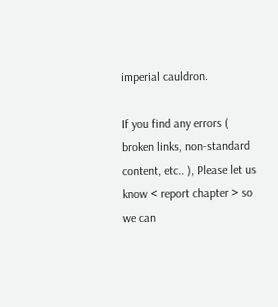imperial cauldron.

If you find any errors ( broken links, non-standard content, etc.. ), Please let us know < report chapter > so we can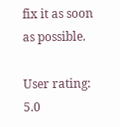fix it as soon as possible.

User rating: 5.0